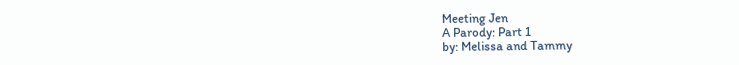Meeting Jen
A Parody: Part 1
by: Melissa and Tammy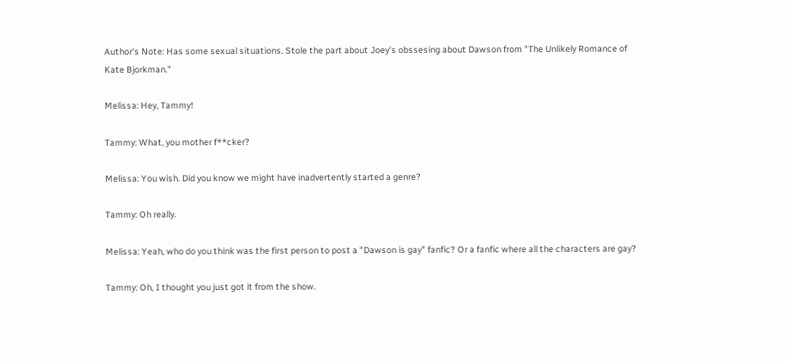Author's Note: Has some sexual situations. Stole the part about Joey's obssesing about Dawson from "The Unlikely Romance of Kate Bjorkman."

Melissa: Hey, Tammy!

Tammy: What, you mother f**cker?

Melissa: You wish. Did you know we might have inadvertently started a genre?

Tammy: Oh really.

Melissa: Yeah, who do you think was the first person to post a "Dawson is gay" fanfic? Or a fanfic where all the characters are gay?

Tammy: Oh, I thought you just got it from the show.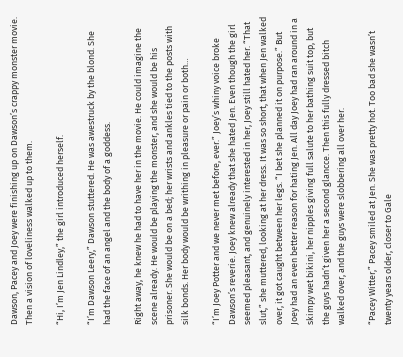Dawson, Pacey and Joey were finishing up on Dawson’s crappy monster movie. Then a vision of loveliness walked up to them.

“Hi, I’m Jen Lindley,” the girl introduced herself.

“I’m Dawson Leery,” Dawson stuttered. He was awestruck by the blond. She had the face of an angel and the body of a goddess.

Right away, he knew he had to have her in the movie. He could imagine the scene already. He would be playing the monster, and she would be his prisoner. She would be on a bed; her wrists and ankles tied to the posts with silk bonds. Her body would be writhing in pleasure or pain or both…

“I’m Joey Potter and we never met before, ever.” Joey’s whiny voice broke Dawson’s reverie. Joey knew already that she hated Jen. Even though the girl seemed pleasant, and genuinely interested in her, Joey still hated her. “That slut,” she muttered, looking at her dress. It was so short, that when Jen walked over, it got caught between her legs. “I bet she planned it on purpose.” But Joey had an even better reason for hating Jen. All day Joey had ran around in a skimpy wet bikini, her nipples giving full salute to her bathing suit top, but the guys hadn’t given her a second glancce. Then this fully dressed bitch walked over, and the guys were slobbering all over her.

“Pacey Witter,” Pacey smiled at Jen. She was pretty hot. Too bad she wasn’t twenty years older, closer to Gale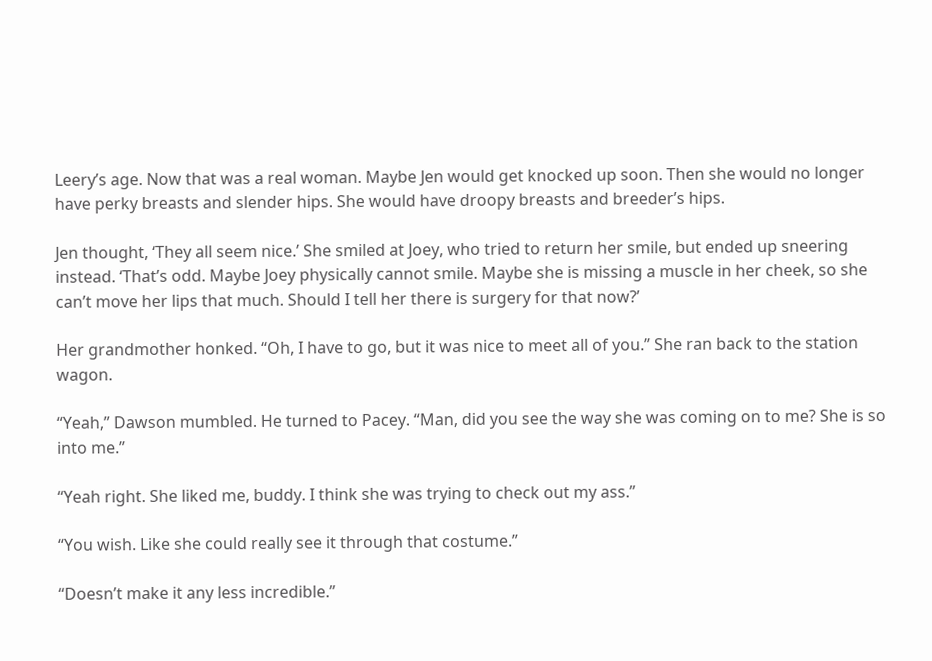Leery’s age. Now that was a real woman. Maybe Jen would get knocked up soon. Then she would no longer have perky breasts and slender hips. She would have droopy breasts and breeder’s hips.

Jen thought, ‘They all seem nice.’ She smiled at Joey, who tried to return her smile, but ended up sneering instead. ‘That’s odd. Maybe Joey physically cannot smile. Maybe she is missing a muscle in her cheek, so she can’t move her lips that much. Should I tell her there is surgery for that now?’

Her grandmother honked. “Oh, I have to go, but it was nice to meet all of you.” She ran back to the station wagon.

“Yeah,” Dawson mumbled. He turned to Pacey. “Man, did you see the way she was coming on to me? She is so into me.”

“Yeah right. She liked me, buddy. I think she was trying to check out my ass.”

“You wish. Like she could really see it through that costume.”

“Doesn’t make it any less incredible.”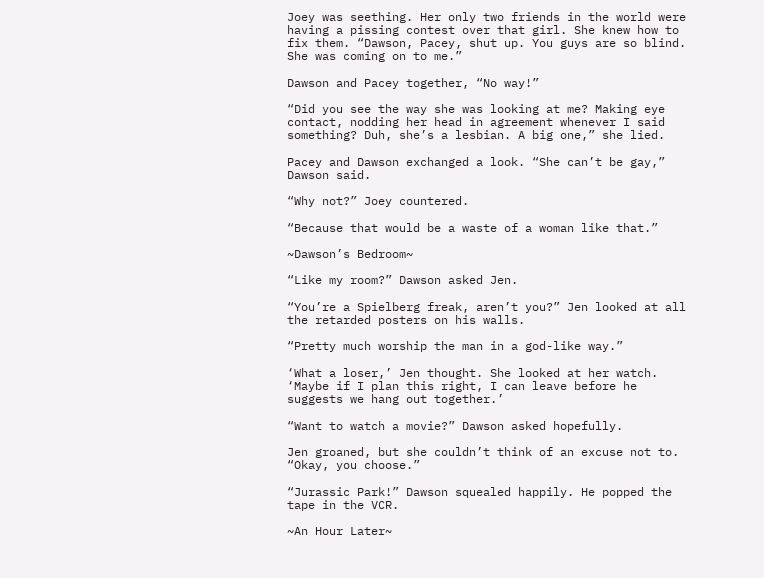Joey was seething. Her only two friends in the world were having a pissing contest over that girl. She knew how to fix them. “Dawson, Pacey, shut up. You guys are so blind. She was coming on to me.”

Dawson and Pacey together, “No way!”

“Did you see the way she was looking at me? Making eye contact, nodding her head in agreement whenever I said something? Duh, she’s a lesbian. A big one,” she lied.

Pacey and Dawson exchanged a look. “She can’t be gay,” Dawson said.

“Why not?” Joey countered.

“Because that would be a waste of a woman like that.”

~Dawson’s Bedroom~

“Like my room?” Dawson asked Jen.

“You’re a Spielberg freak, aren’t you?” Jen looked at all the retarded posters on his walls.

“Pretty much worship the man in a god-like way.”

‘What a loser,’ Jen thought. She looked at her watch. ‘Maybe if I plan this right, I can leave before he suggests we hang out together.’

“Want to watch a movie?” Dawson asked hopefully.

Jen groaned, but she couldn’t think of an excuse not to. “Okay, you choose.”

“Jurassic Park!” Dawson squealed happily. He popped the tape in the VCR.

~An Hour Later~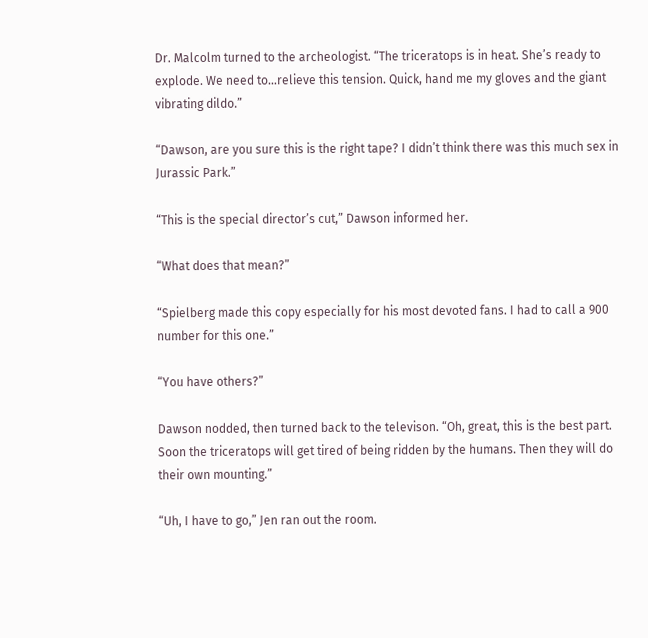Dr. Malcolm turned to the archeologist. “The triceratops is in heat. She’s ready to explode. We need to…relieve this tension. Quick, hand me my gloves and the giant vibrating dildo.”

“Dawson, are you sure this is the right tape? I didn’t think there was this much sex in Jurassic Park.”

“This is the special director’s cut,” Dawson informed her.

“What does that mean?”

“Spielberg made this copy especially for his most devoted fans. I had to call a 900 number for this one.”

“You have others?”

Dawson nodded, then turned back to the televison. “Oh, great, this is the best part. Soon the triceratops will get tired of being ridden by the humans. Then they will do their own mounting.”

“Uh, I have to go,” Jen ran out the room.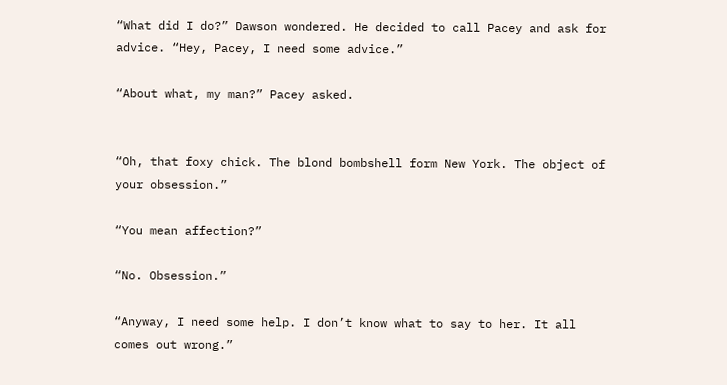“What did I do?” Dawson wondered. He decided to call Pacey and ask for advice. “Hey, Pacey, I need some advice.”

“About what, my man?” Pacey asked.


“Oh, that foxy chick. The blond bombshell form New York. The object of your obsession.”

“You mean affection?”

“No. Obsession.”

“Anyway, I need some help. I don’t know what to say to her. It all comes out wrong.”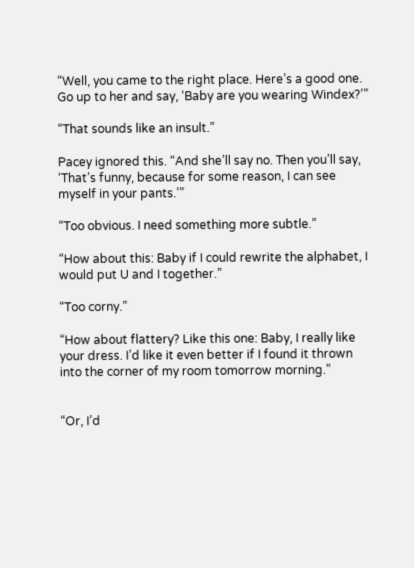“Well, you came to the right place. Here’s a good one. Go up to her and say, ‘Baby are you wearing Windex?’”

“That sounds like an insult.”

Pacey ignored this. “And she’ll say no. Then you’ll say, ‘That’s funny, because for some reason, I can see myself in your pants.’”

“Too obvious. I need something more subtle.”

“How about this: Baby if I could rewrite the alphabet, I would put U and I together.”

“Too corny.”

“How about flattery? Like this one: Baby, I really like your dress. I’d like it even better if I found it thrown into the corner of my room tomorrow morning.”


“Or, I’d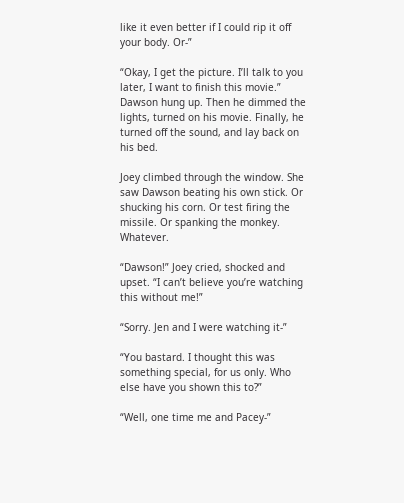like it even better if I could rip it off your body. Or-”

“Okay, I get the picture. I’ll talk to you later, I want to finish this movie.” Dawson hung up. Then he dimmed the lights, turned on his movie. Finally, he turned off the sound, and lay back on his bed.

Joey climbed through the window. She saw Dawson beating his own stick. Or shucking his corn. Or test firing the missile. Or spanking the monkey. Whatever.

“Dawson!” Joey cried, shocked and upset. “I can’t believe you’re watching this without me!”

“Sorry. Jen and I were watching it-”

“You bastard. I thought this was something special, for us only. Who else have you shown this to?”

“Well, one time me and Pacey-”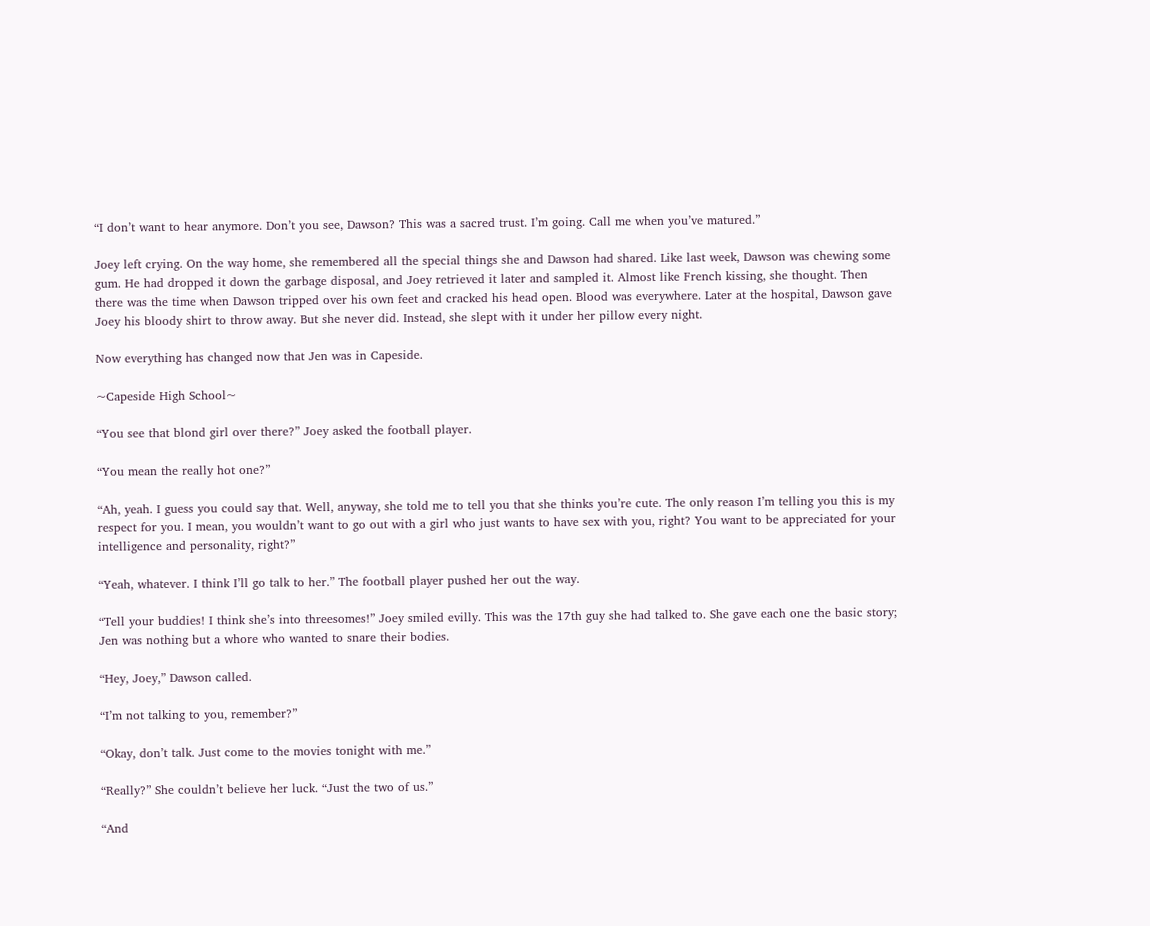“I don’t want to hear anymore. Don’t you see, Dawson? This was a sacred trust. I’m going. Call me when you’ve matured.”

Joey left crying. On the way home, she remembered all the special things she and Dawson had shared. Like last week, Dawson was chewing some gum. He had dropped it down the garbage disposal, and Joey retrieved it later and sampled it. Almost like French kissing, she thought. Then there was the time when Dawson tripped over his own feet and cracked his head open. Blood was everywhere. Later at the hospital, Dawson gave Joey his bloody shirt to throw away. But she never did. Instead, she slept with it under her pillow every night.

Now everything has changed now that Jen was in Capeside.

~Capeside High School~

“You see that blond girl over there?” Joey asked the football player.

“You mean the really hot one?”

“Ah, yeah. I guess you could say that. Well, anyway, she told me to tell you that she thinks you’re cute. The only reason I’m telling you this is my respect for you. I mean, you wouldn’t want to go out with a girl who just wants to have sex with you, right? You want to be appreciated for your intelligence and personality, right?”

“Yeah, whatever. I think I’ll go talk to her.” The football player pushed her out the way.

“Tell your buddies! I think she’s into threesomes!” Joey smiled evilly. This was the 17th guy she had talked to. She gave each one the basic story; Jen was nothing but a whore who wanted to snare their bodies.

“Hey, Joey,” Dawson called.

“I’m not talking to you, remember?”

“Okay, don’t talk. Just come to the movies tonight with me.”

“Really?” She couldn’t believe her luck. “Just the two of us.”

“And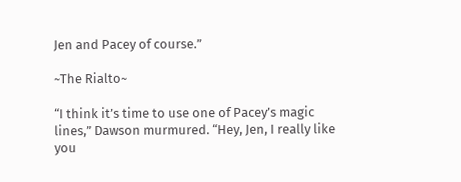Jen and Pacey of course.”

~The Rialto~

“I think it’s time to use one of Pacey’s magic lines,” Dawson murmured. “Hey, Jen, I really like you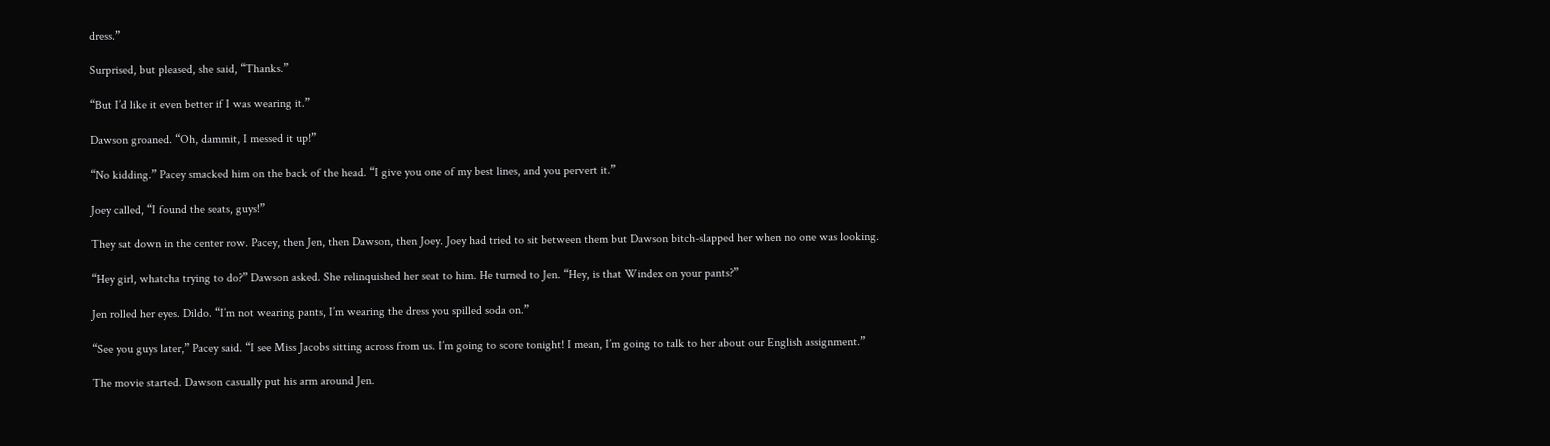dress.”

Surprised, but pleased, she said, “Thanks.”

“But I’d like it even better if I was wearing it.”

Dawson groaned. “Oh, dammit, I messed it up!”

“No kidding.” Pacey smacked him on the back of the head. “I give you one of my best lines, and you pervert it.”

Joey called, “I found the seats, guys!”

They sat down in the center row. Pacey, then Jen, then Dawson, then Joey. Joey had tried to sit between them but Dawson bitch-slapped her when no one was looking.

“Hey girl, whatcha trying to do?” Dawson asked. She relinquished her seat to him. He turned to Jen. “Hey, is that Windex on your pants?”

Jen rolled her eyes. Dildo. “I’m not wearing pants, I’m wearing the dress you spilled soda on.”

“See you guys later,” Pacey said. “I see Miss Jacobs sitting across from us. I’m going to score tonight! I mean, I’m going to talk to her about our English assignment.”

The movie started. Dawson casually put his arm around Jen.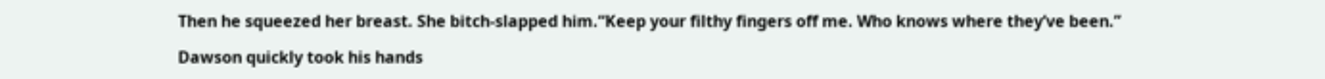Then he squeezed her breast. She bitch-slapped him.“Keep your filthy fingers off me. Who knows where they’ve been.”

Dawson quickly took his hands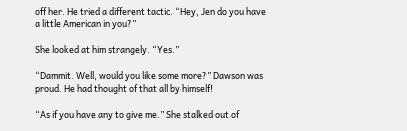off her. He tried a different tactic. “Hey, Jen do you have a little American in you?”

She looked at him strangely. “Yes.”

“Dammit. Well, would you like some more?” Dawson was proud. He had thought of that all by himself!

“As if you have any to give me.” She stalked out of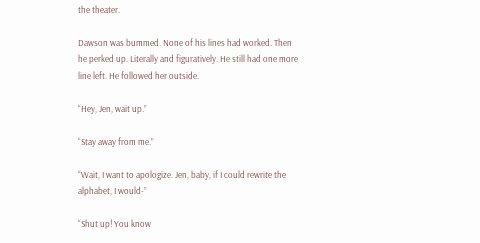the theater.

Dawson was bummed. None of his lines had worked. Then he perked up. Literally and figuratively. He still had one more line left. He followed her outside.

“Hey, Jen, wait up.”

“Stay away from me.”

“Wait, I want to apologize. Jen, baby, if I could rewrite the alphabet, I would-”

“Shut up! You know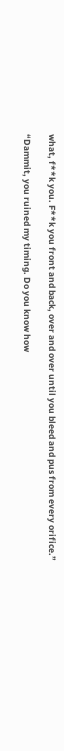what, f**k you. F**k you front and back, over and over until you bleed and pus from every orifice.”

“Dammit, you ruined my timing. Do you know how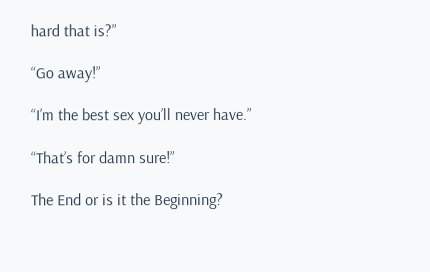hard that is?”

“Go away!”

“I’m the best sex you’ll never have.”

“That’s for damn sure!”

The End or is it the Beginning?